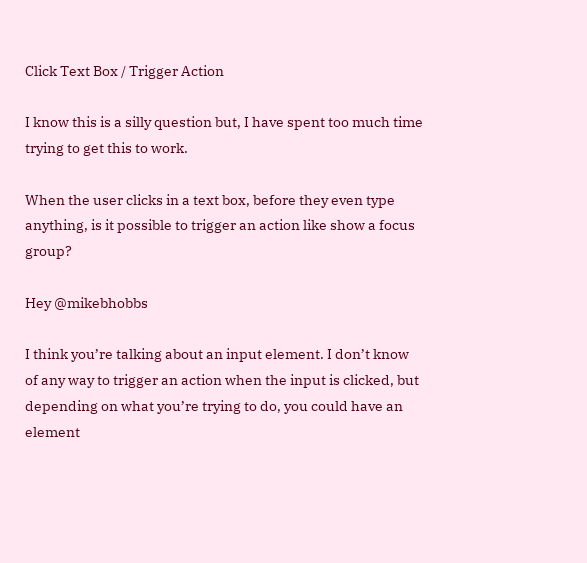Click Text Box / Trigger Action

I know this is a silly question but, I have spent too much time trying to get this to work.

When the user clicks in a text box, before they even type anything, is it possible to trigger an action like show a focus group?

Hey @mikebhobbs

I think you’re talking about an input element. I don’t know of any way to trigger an action when the input is clicked, but depending on what you’re trying to do, you could have an element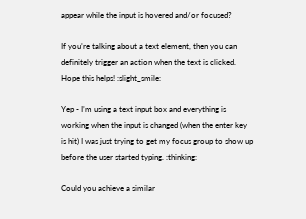appear while the input is hovered and/or focused?

If you’re talking about a text element, then you can definitely trigger an action when the text is clicked. Hope this helps! :slight_smile:

Yep - I’m using a text input box and everything is working when the input is changed (when the enter key is hit) I was just trying to get my focus group to show up before the user started typing. :thinking:

Could you achieve a similar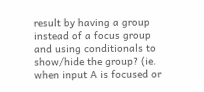result by having a group instead of a focus group and using conditionals to show/hide the group? (ie. when input A is focused or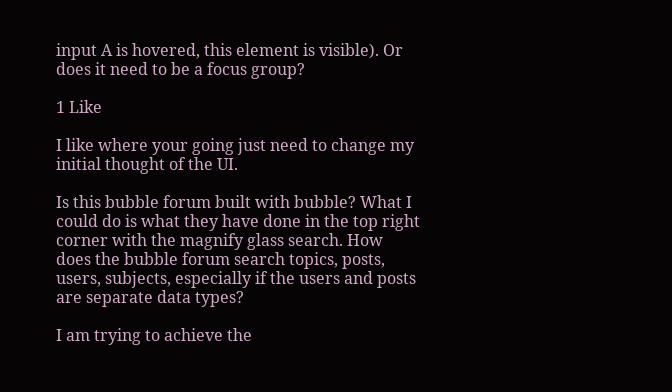input A is hovered, this element is visible). Or does it need to be a focus group?

1 Like

I like where your going just need to change my initial thought of the UI.

Is this bubble forum built with bubble? What I could do is what they have done in the top right corner with the magnify glass search. How does the bubble forum search topics, posts, users, subjects, especially if the users and posts are separate data types?

I am trying to achieve the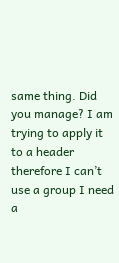same thing. Did you manage? I am trying to apply it to a header therefore I can’t use a group I need a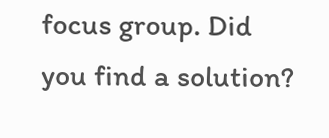focus group. Did you find a solution?